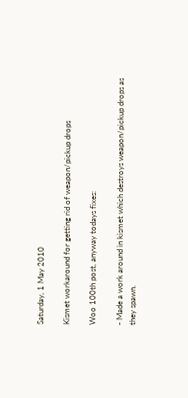Saturday, 1 May 2010

Kismet workaround for getting rid of weapon/pickup drops

Woo 100th post, anyway todays fixes:

- Made a work around in kismet which destroys weapon/pickup drops as they spawn.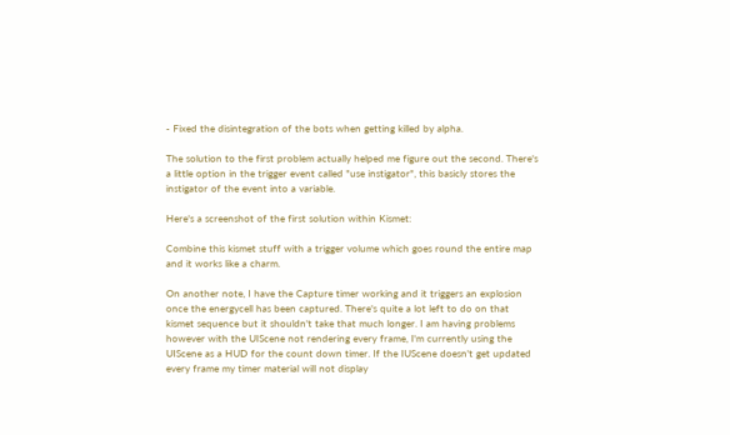- Fixed the disintegration of the bots when getting killed by alpha.

The solution to the first problem actually helped me figure out the second. There's a little option in the trigger event called "use instigator", this basicly stores the instigator of the event into a variable.

Here's a screenshot of the first solution within Kismet:

Combine this kismet stuff with a trigger volume which goes round the entire map and it works like a charm.

On another note, I have the Capture timer working and it triggers an explosion once the energycell has been captured. There's quite a lot left to do on that kismet sequence but it shouldn't take that much longer. I am having problems however with the UIScene not rendering every frame, I'm currently using the UIScene as a HUD for the count down timer. If the IUScene doesn't get updated every frame my timer material will not display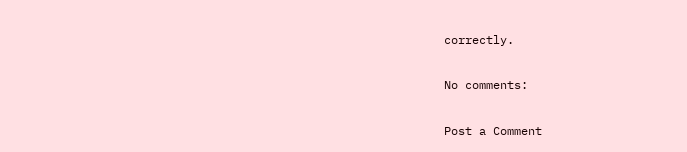correctly.

No comments:

Post a Comment